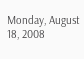Monday, August 18, 2008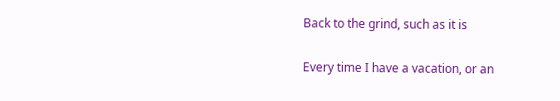Back to the grind, such as it is

Every time I have a vacation, or an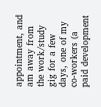appointment, and am away from the work/study gig for a few days, one of my co-workers (a paid development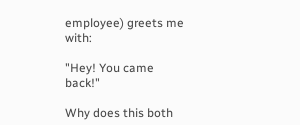employee) greets me with:

"Hey! You came back!"

Why does this both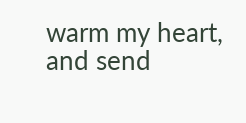warm my heart, and send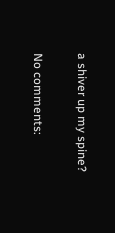a shiver up my spine?

No comments: